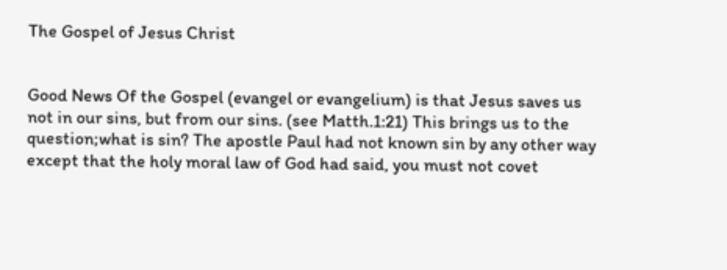The Gospel of Jesus Christ


Good News Of the Gospel (evangel or evangelium) is that Jesus saves us not in our sins, but from our sins. (see Matth.1:21) This brings us to the question;what is sin? The apostle Paul had not known sin by any other way except that the holy moral law of God had said, you must not covet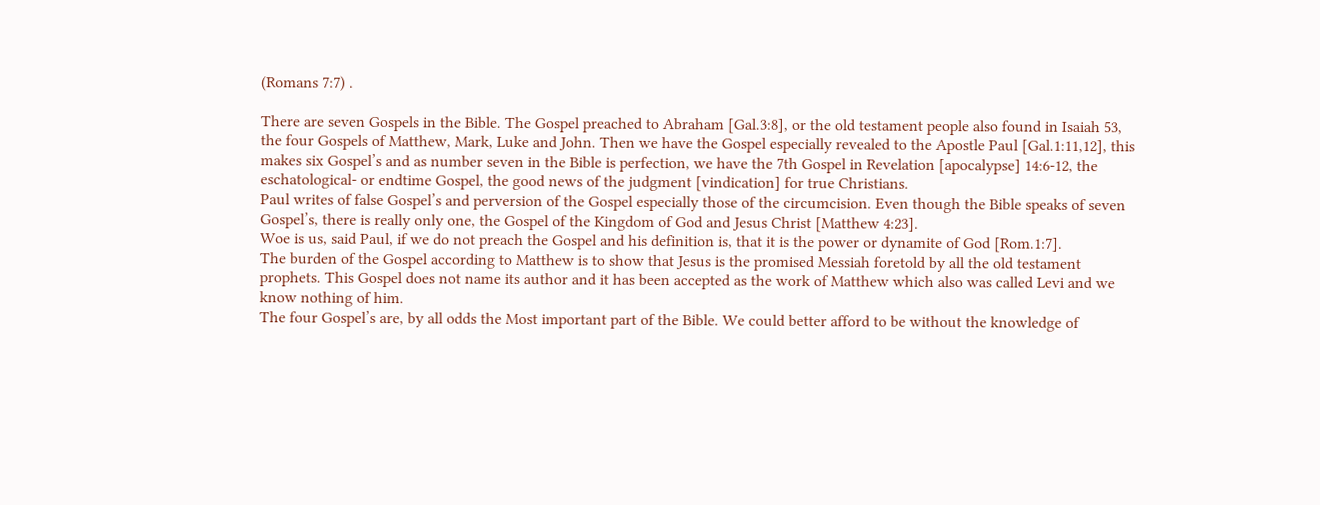(Romans 7:7) .

There are seven Gospels in the Bible. The Gospel preached to Abraham [Gal.3:8], or the old testament people also found in Isaiah 53, the four Gospels of Matthew, Mark, Luke and John. Then we have the Gospel especially revealed to the Apostle Paul [Gal.1:11,12], this makes six Gospel’s and as number seven in the Bible is perfection, we have the 7th Gospel in Revelation [apocalypse] 14:6-12, the eschatological- or endtime Gospel, the good news of the judgment [vindication] for true Christians.
Paul writes of false Gospel’s and perversion of the Gospel especially those of the circumcision. Even though the Bible speaks of seven Gospel’s, there is really only one, the Gospel of the Kingdom of God and Jesus Christ [Matthew 4:23].
Woe is us, said Paul, if we do not preach the Gospel and his definition is, that it is the power or dynamite of God [Rom.1:7].
The burden of the Gospel according to Matthew is to show that Jesus is the promised Messiah foretold by all the old testament prophets. This Gospel does not name its author and it has been accepted as the work of Matthew which also was called Levi and we know nothing of him.
The four Gospel’s are, by all odds the Most important part of the Bible. We could better afford to be without the knowledge of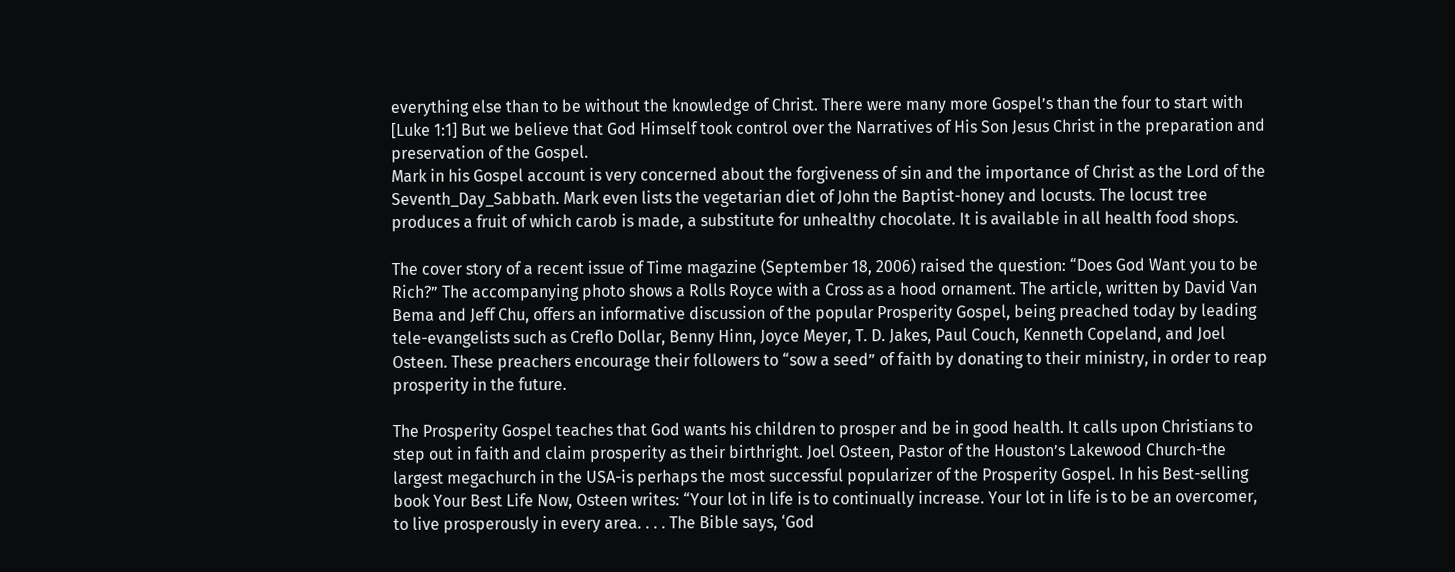everything else than to be without the knowledge of Christ. There were many more Gospel’s than the four to start with [Luke 1:1] But we believe that God Himself took control over the Narratives of His Son Jesus Christ in the preparation and preservation of the Gospel.
Mark in his Gospel account is very concerned about the forgiveness of sin and the importance of Christ as the Lord of the Seventh_Day_Sabbath. Mark even lists the vegetarian diet of John the Baptist-honey and locusts. The locust tree produces a fruit of which carob is made, a substitute for unhealthy chocolate. It is available in all health food shops.

The cover story of a recent issue of Time magazine (September 18, 2006) raised the question: “Does God Want you to be Rich?” The accompanying photo shows a Rolls Royce with a Cross as a hood ornament. The article, written by David Van Bema and Jeff Chu, offers an informative discussion of the popular Prosperity Gospel, being preached today by leading tele-evangelists such as Creflo Dollar, Benny Hinn, Joyce Meyer, T. D. Jakes, Paul Couch, Kenneth Copeland, and Joel Osteen. These preachers encourage their followers to “sow a seed” of faith by donating to their ministry, in order to reap prosperity in the future.

The Prosperity Gospel teaches that God wants his children to prosper and be in good health. It calls upon Christians to step out in faith and claim prosperity as their birthright. Joel Osteen, Pastor of the Houston’s Lakewood Church-the largest megachurch in the USA-is perhaps the most successful popularizer of the Prosperity Gospel. In his Best-selling book Your Best Life Now, Osteen writes: “Your lot in life is to continually increase. Your lot in life is to be an overcomer, to live prosperously in every area. . . . The Bible says, ‘God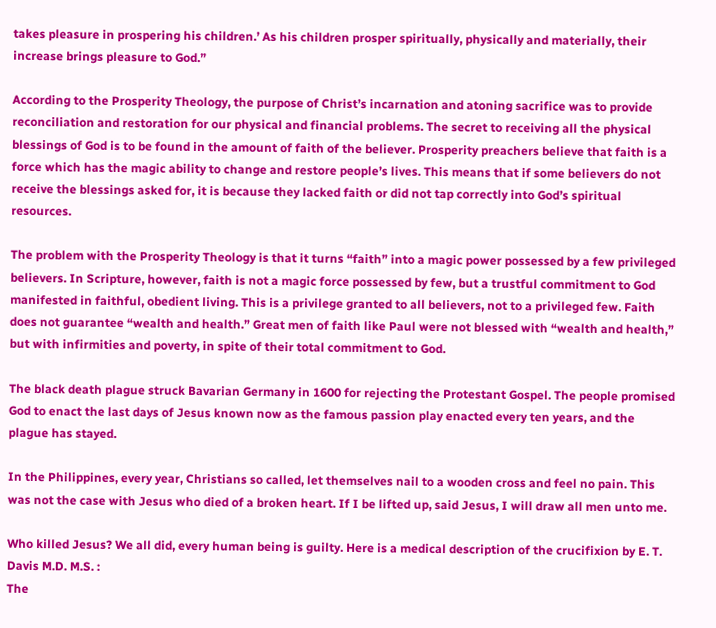takes pleasure in prospering his children.’ As his children prosper spiritually, physically and materially, their increase brings pleasure to God.”

According to the Prosperity Theology, the purpose of Christ’s incarnation and atoning sacrifice was to provide reconciliation and restoration for our physical and financial problems. The secret to receiving all the physical blessings of God is to be found in the amount of faith of the believer. Prosperity preachers believe that faith is a force which has the magic ability to change and restore people’s lives. This means that if some believers do not receive the blessings asked for, it is because they lacked faith or did not tap correctly into God’s spiritual resources.

The problem with the Prosperity Theology is that it turns “faith” into a magic power possessed by a few privileged believers. In Scripture, however, faith is not a magic force possessed by few, but a trustful commitment to God manifested in faithful, obedient living. This is a privilege granted to all believers, not to a privileged few. Faith does not guarantee “wealth and health.” Great men of faith like Paul were not blessed with “wealth and health,” but with infirmities and poverty, in spite of their total commitment to God.

The black death plague struck Bavarian Germany in 1600 for rejecting the Protestant Gospel. The people promised God to enact the last days of Jesus known now as the famous passion play enacted every ten years, and the plague has stayed.

In the Philippines, every year, Christians so called, let themselves nail to a wooden cross and feel no pain. This was not the case with Jesus who died of a broken heart. If I be lifted up, said Jesus, I will draw all men unto me.

Who killed Jesus? We all did, every human being is guilty. Here is a medical description of the crucifixion by E. T. Davis M.D. M.S. :
The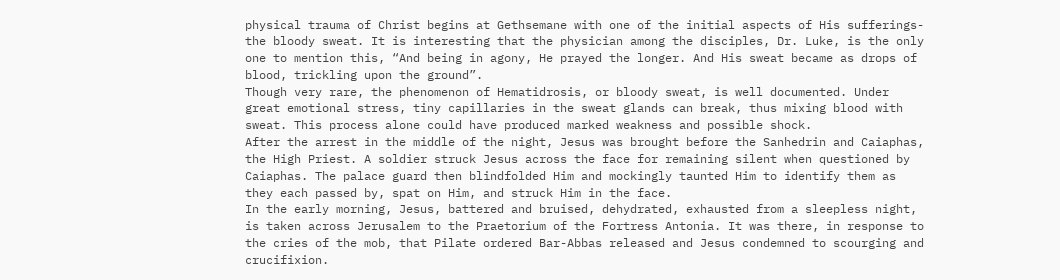physical trauma of Christ begins at Gethsemane with one of the initial aspects of His sufferings-the bloody sweat. It is interesting that the physician among the disciples, Dr. Luke, is the only one to mention this, “And being in agony, He prayed the longer. And His sweat became as drops of blood, trickling upon the ground”.
Though very rare, the phenomenon of Hematidrosis, or bloody sweat, is well documented. Under great emotional stress, tiny capillaries in the sweat glands can break, thus mixing blood with sweat. This process alone could have produced marked weakness and possible shock.
After the arrest in the middle of the night, Jesus was brought before the Sanhedrin and Caiaphas, the High Priest. A soldier struck Jesus across the face for remaining silent when questioned by Caiaphas. The palace guard then blindfolded Him and mockingly taunted Him to identify them as they each passed by, spat on Him, and struck Him in the face.
In the early morning, Jesus, battered and bruised, dehydrated, exhausted from a sleepless night, is taken across Jerusalem to the Praetorium of the Fortress Antonia. It was there, in response to the cries of the mob, that Pilate ordered Bar-Abbas released and Jesus condemned to scourging and crucifixion.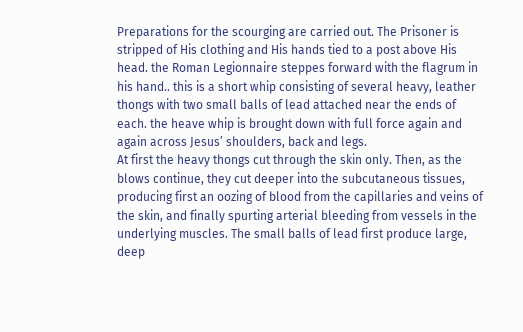Preparations for the scourging are carried out. The Prisoner is stripped of His clothing and His hands tied to a post above His head. the Roman Legionnaire steppes forward with the flagrum in his hand.. this is a short whip consisting of several heavy, leather thongs with two small balls of lead attached near the ends of each. the heave whip is brought down with full force again and again across Jesus’ shoulders, back and legs.
At first the heavy thongs cut through the skin only. Then, as the blows continue, they cut deeper into the subcutaneous tissues, producing first an oozing of blood from the capillaries and veins of the skin, and finally spurting arterial bleeding from vessels in the underlying muscles. The small balls of lead first produce large, deep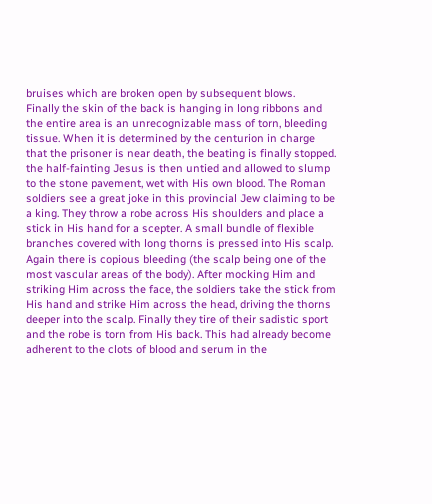bruises which are broken open by subsequent blows.
Finally the skin of the back is hanging in long ribbons and the entire area is an unrecognizable mass of torn, bleeding tissue. When it is determined by the centurion in charge that the prisoner is near death, the beating is finally stopped.
the half-fainting Jesus is then untied and allowed to slump to the stone pavement, wet with His own blood. The Roman soldiers see a great joke in this provincial Jew claiming to be a king. They throw a robe across His shoulders and place a stick in His hand for a scepter. A small bundle of flexible branches covered with long thorns is pressed into His scalp.
Again there is copious bleeding (the scalp being one of the most vascular areas of the body). After mocking Him and striking Him across the face, the soldiers take the stick from His hand and strike Him across the head, driving the thorns deeper into the scalp. Finally they tire of their sadistic sport and the robe is torn from His back. This had already become adherent to the clots of blood and serum in the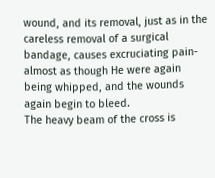wound, and its removal, just as in the careless removal of a surgical bandage, causes excruciating pain-almost as though He were again being whipped, and the wounds again begin to bleed.
The heavy beam of the cross is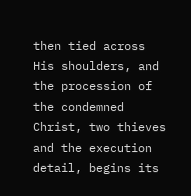then tied across His shoulders, and the procession of the condemned Christ, two thieves and the execution detail, begins its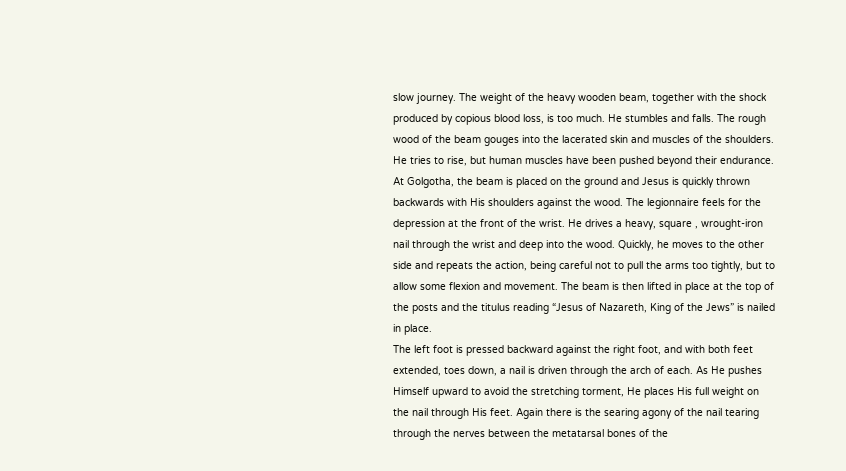slow journey. The weight of the heavy wooden beam, together with the shock produced by copious blood loss, is too much. He stumbles and falls. The rough wood of the beam gouges into the lacerated skin and muscles of the shoulders. He tries to rise, but human muscles have been pushed beyond their endurance.
At Golgotha, the beam is placed on the ground and Jesus is quickly thrown backwards with His shoulders against the wood. The legionnaire feels for the depression at the front of the wrist. He drives a heavy, square , wrought-iron nail through the wrist and deep into the wood. Quickly, he moves to the other side and repeats the action, being careful not to pull the arms too tightly, but to allow some flexion and movement. The beam is then lifted in place at the top of the posts and the titulus reading “Jesus of Nazareth, King of the Jews” is nailed in place.
The left foot is pressed backward against the right foot, and with both feet extended, toes down, a nail is driven through the arch of each. As He pushes Himself upward to avoid the stretching torment, He places His full weight on the nail through His feet. Again there is the searing agony of the nail tearing through the nerves between the metatarsal bones of the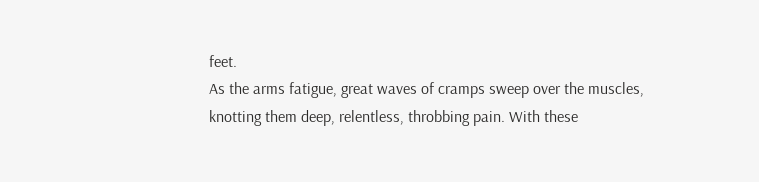feet.
As the arms fatigue, great waves of cramps sweep over the muscles, knotting them deep, relentless, throbbing pain. With these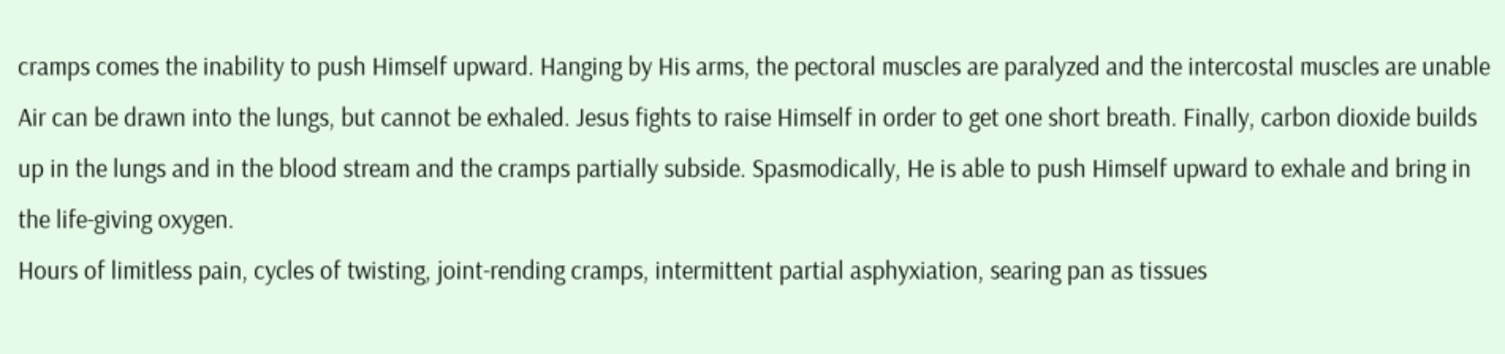cramps comes the inability to push Himself upward. Hanging by His arms, the pectoral muscles are paralyzed and the intercostal muscles are unable Air can be drawn into the lungs, but cannot be exhaled. Jesus fights to raise Himself in order to get one short breath. Finally, carbon dioxide builds up in the lungs and in the blood stream and the cramps partially subside. Spasmodically, He is able to push Himself upward to exhale and bring in the life-giving oxygen.
Hours of limitless pain, cycles of twisting, joint-rending cramps, intermittent partial asphyxiation, searing pan as tissues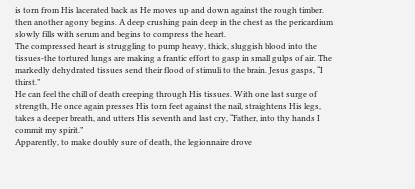is torn from His lacerated back as He moves up and down against the rough timber. then another agony begins. A deep crushing pain deep in the chest as the pericardium slowly fills with serum and begins to compress the heart.
The compressed heart is struggling to pump heavy, thick, sluggish blood into the tissues-the tortured lungs are making a frantic effort to gasp in small gulps of air. The markedly dehydrated tissues send their flood of stimuli to the brain. Jesus gasps, “I thirst.”
He can feel the chill of death creeping through His tissues. With one last surge of strength, He once again presses His torn feet against the nail, straightens His legs, takes a deeper breath, and utters His seventh and last cry, “Father, into thy hands I commit my spirit.”
Apparently, to make doubly sure of death, the legionnaire drove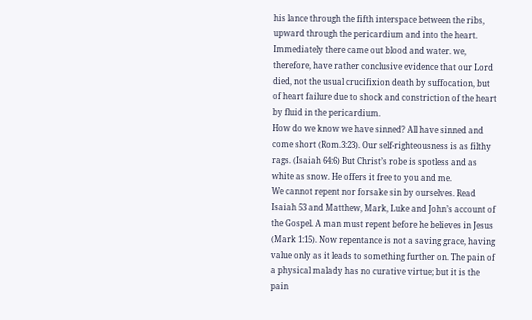his lance through the fifth interspace between the ribs, upward through the pericardium and into the heart. Immediately there came out blood and water. we, therefore, have rather conclusive evidence that our Lord died, not the usual crucifixion death by suffocation, but of heart failure due to shock and constriction of the heart by fluid in the pericardium.
How do we know we have sinned? All have sinned and come short (Rom.3:23). Our self-righteousness is as filthy rags. (Isaiah 64:6) But Christ’s robe is spotless and as white as snow. He offers it free to you and me.
We cannot repent nor forsake sin by ourselves. Read Isaiah 53 and Matthew, Mark, Luke and John’s account of the Gospel. A man must repent before he believes in Jesus (Mark 1:15). Now repentance is not a saving grace, having value only as it leads to something further on. The pain of a physical malady has no curative virtue; but it is the pain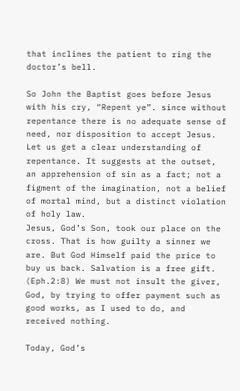that inclines the patient to ring the doctor’s bell.

So John the Baptist goes before Jesus with his cry, “Repent ye”. since without repentance there is no adequate sense of need, nor disposition to accept Jesus.
Let us get a clear understanding of repentance. It suggests at the outset, an apprehension of sin as a fact; not a figment of the imagination, not a belief of mortal mind, but a distinct violation of holy law.
Jesus, God’s Son, took our place on the cross. That is how guilty a sinner we are. But God Himself paid the price to buy us back. Salvation is a free gift. (Eph.2:8) We must not insult the giver, God, by trying to offer payment such as good works, as I used to do, and received nothing.

Today, God’s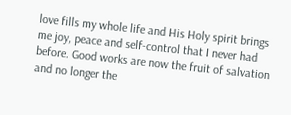love fills my whole life and His Holy spirit brings me joy, peace and self-control that I never had before. Good works are now the fruit of salvation and no longer the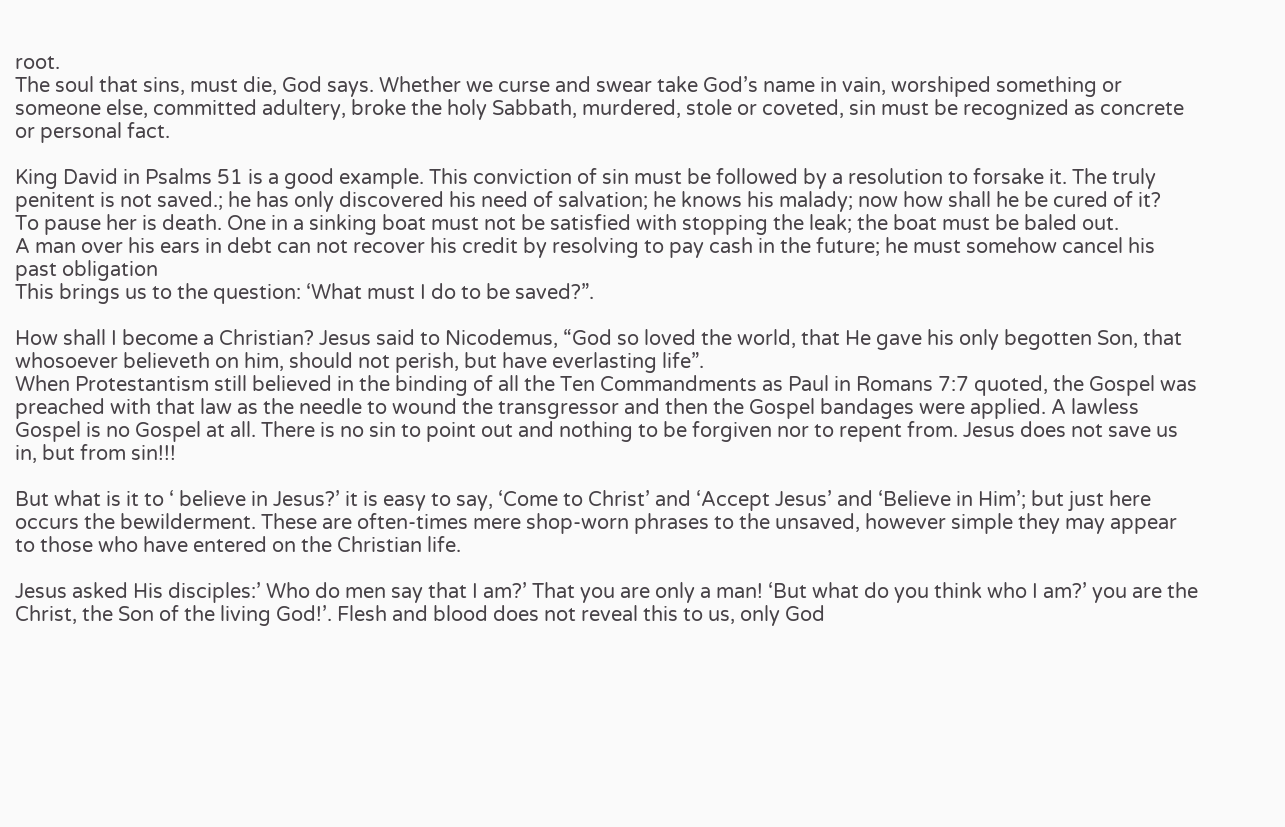root.
The soul that sins, must die, God says. Whether we curse and swear take God’s name in vain, worshiped something or someone else, committed adultery, broke the holy Sabbath, murdered, stole or coveted, sin must be recognized as concrete or personal fact.

King David in Psalms 51 is a good example. This conviction of sin must be followed by a resolution to forsake it. The truly penitent is not saved.; he has only discovered his need of salvation; he knows his malady; now how shall he be cured of it?
To pause her is death. One in a sinking boat must not be satisfied with stopping the leak; the boat must be baled out.
A man over his ears in debt can not recover his credit by resolving to pay cash in the future; he must somehow cancel his past obligation
This brings us to the question: ‘What must I do to be saved?”.

How shall I become a Christian? Jesus said to Nicodemus, “God so loved the world, that He gave his only begotten Son, that whosoever believeth on him, should not perish, but have everlasting life”.
When Protestantism still believed in the binding of all the Ten Commandments as Paul in Romans 7:7 quoted, the Gospel was preached with that law as the needle to wound the transgressor and then the Gospel bandages were applied. A lawless Gospel is no Gospel at all. There is no sin to point out and nothing to be forgiven nor to repent from. Jesus does not save us in, but from sin!!!

But what is it to ‘ believe in Jesus?’ it is easy to say, ‘Come to Christ’ and ‘Accept Jesus’ and ‘Believe in Him’; but just here occurs the bewilderment. These are often-times mere shop-worn phrases to the unsaved, however simple they may appear to those who have entered on the Christian life.

Jesus asked His disciples:’ Who do men say that I am?’ That you are only a man! ‘But what do you think who I am?’ you are the Christ, the Son of the living God!’. Flesh and blood does not reveal this to us, only God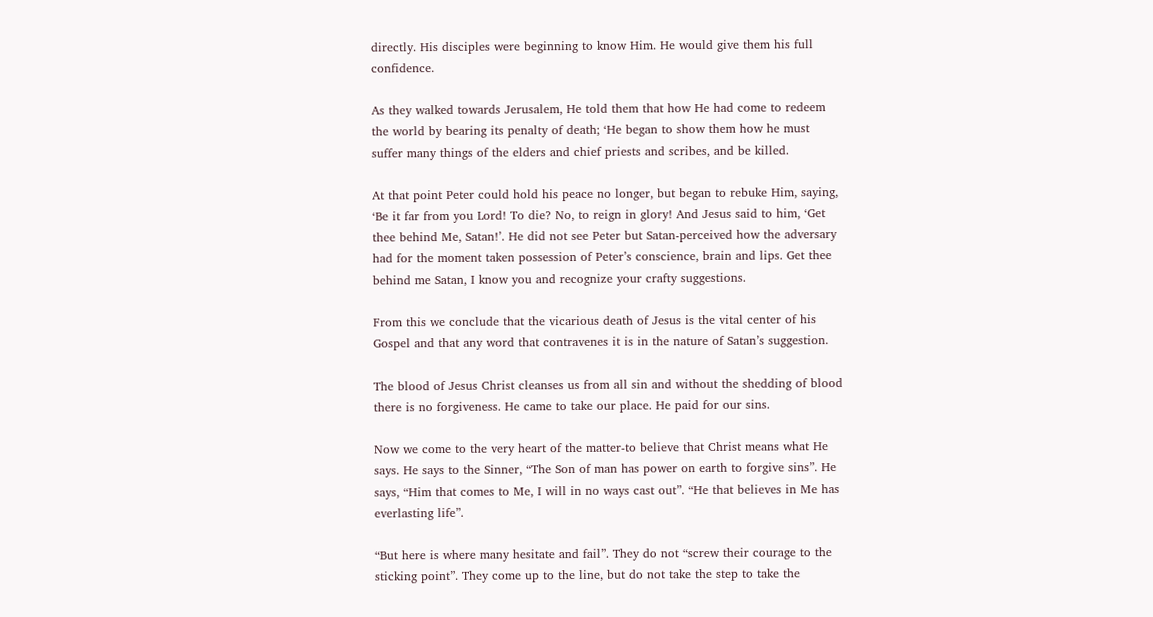directly. His disciples were beginning to know Him. He would give them his full confidence.

As they walked towards Jerusalem, He told them that how He had come to redeem the world by bearing its penalty of death; ‘He began to show them how he must suffer many things of the elders and chief priests and scribes, and be killed.

At that point Peter could hold his peace no longer, but began to rebuke Him, saying, ‘Be it far from you Lord! To die? No, to reign in glory! And Jesus said to him, ‘Get thee behind Me, Satan!’. He did not see Peter but Satan-perceived how the adversary had for the moment taken possession of Peter’s conscience, brain and lips. Get thee behind me Satan, I know you and recognize your crafty suggestions.

From this we conclude that the vicarious death of Jesus is the vital center of his Gospel and that any word that contravenes it is in the nature of Satan’s suggestion.

The blood of Jesus Christ cleanses us from all sin and without the shedding of blood there is no forgiveness. He came to take our place. He paid for our sins.

Now we come to the very heart of the matter-to believe that Christ means what He says. He says to the Sinner, “The Son of man has power on earth to forgive sins”. He says, “Him that comes to Me, I will in no ways cast out”. “He that believes in Me has everlasting life”.

“But here is where many hesitate and fail”. They do not “screw their courage to the sticking point”. They come up to the line, but do not take the step to take the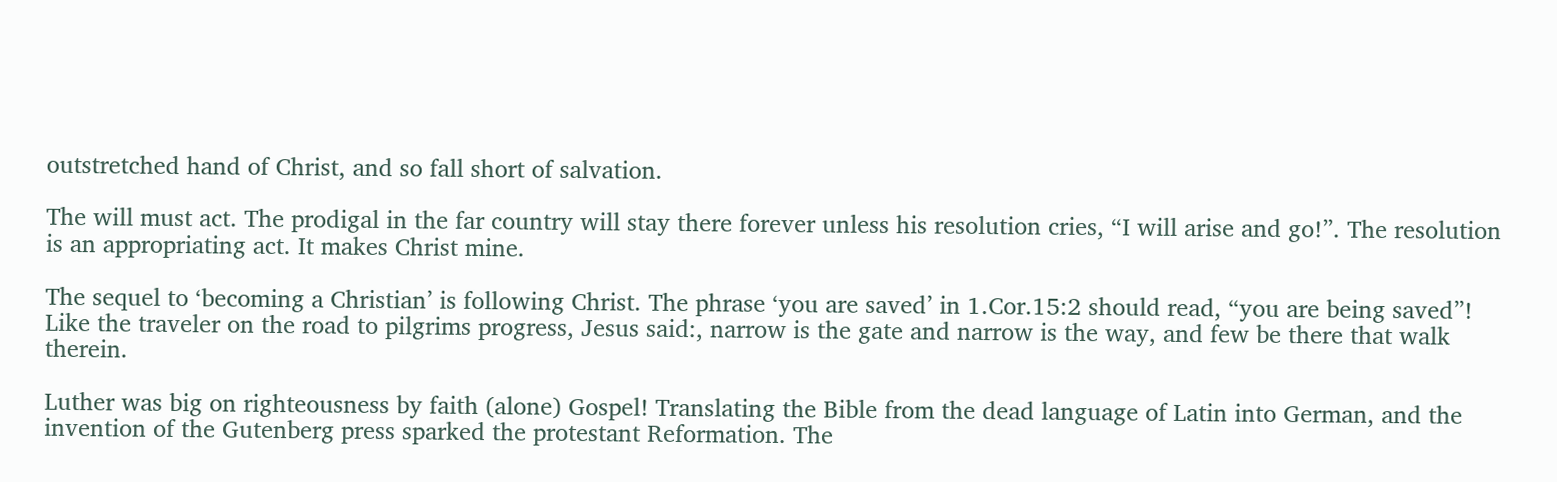outstretched hand of Christ, and so fall short of salvation.

The will must act. The prodigal in the far country will stay there forever unless his resolution cries, “I will arise and go!”. The resolution is an appropriating act. It makes Christ mine.

The sequel to ‘becoming a Christian’ is following Christ. The phrase ‘you are saved’ in 1.Cor.15:2 should read, “you are being saved”! Like the traveler on the road to pilgrims progress, Jesus said:, narrow is the gate and narrow is the way, and few be there that walk therein.

Luther was big on righteousness by faith (alone) Gospel! Translating the Bible from the dead language of Latin into German, and the invention of the Gutenberg press sparked the protestant Reformation. The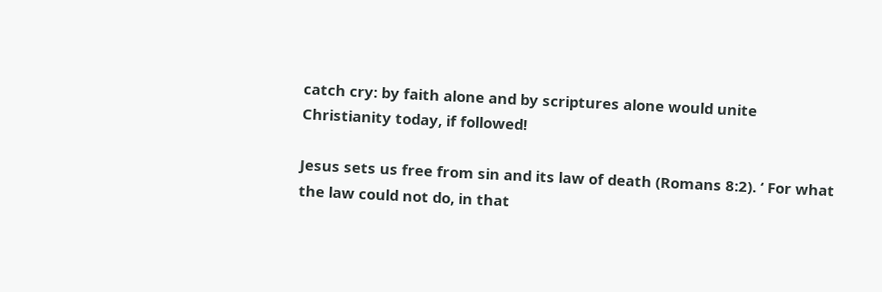catch cry: by faith alone and by scriptures alone would unite Christianity today, if followed!

Jesus sets us free from sin and its law of death (Romans 8:2). ‘ For what the law could not do, in that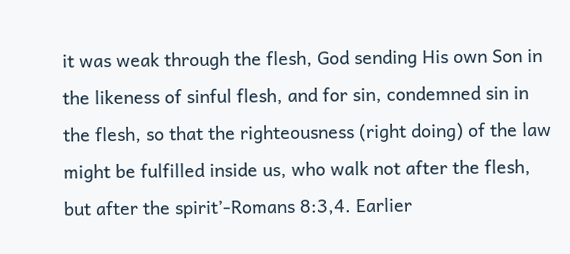it was weak through the flesh, God sending His own Son in the likeness of sinful flesh, and for sin, condemned sin in the flesh, so that the righteousness (right doing) of the law might be fulfilled inside us, who walk not after the flesh, but after the spirit’-Romans 8:3,4. Earlier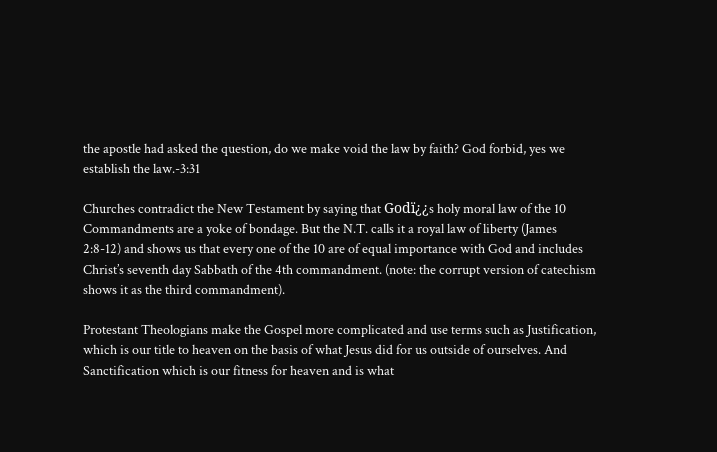the apostle had asked the question, do we make void the law by faith? God forbid, yes we establish the law.-3:31

Churches contradict the New Testament by saying that Godï¿¿s holy moral law of the 10 Commandments are a yoke of bondage. But the N.T. calls it a royal law of liberty (James 2:8-12) and shows us that every one of the 10 are of equal importance with God and includes Christ’s seventh day Sabbath of the 4th commandment. (note: the corrupt version of catechism shows it as the third commandment).

Protestant Theologians make the Gospel more complicated and use terms such as Justification, which is our title to heaven on the basis of what Jesus did for us outside of ourselves. And Sanctification which is our fitness for heaven and is what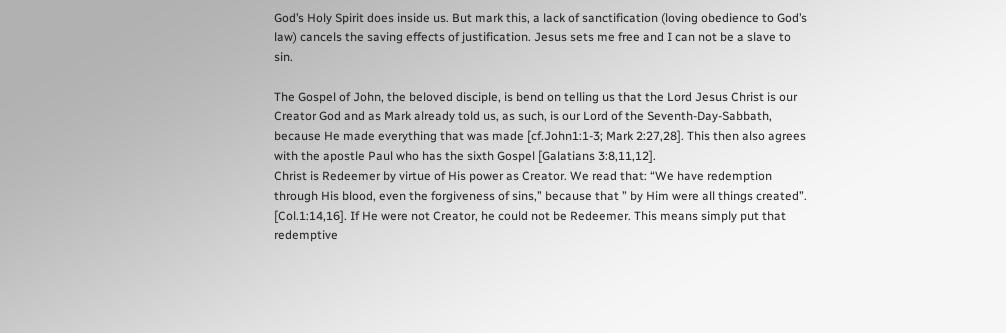God’s Holy Spirit does inside us. But mark this, a lack of sanctification (loving obedience to God’s law) cancels the saving effects of justification. Jesus sets me free and I can not be a slave to sin.

The Gospel of John, the beloved disciple, is bend on telling us that the Lord Jesus Christ is our Creator God and as Mark already told us, as such, is our Lord of the Seventh-Day-Sabbath, because He made everything that was made [cf.John1:1-3; Mark 2:27,28]. This then also agrees with the apostle Paul who has the sixth Gospel [Galatians 3:8,11,12].
Christ is Redeemer by virtue of His power as Creator. We read that: “We have redemption through His blood, even the forgiveness of sins,” because that ” by Him were all things created”. [Col.1:14,16]. If He were not Creator, he could not be Redeemer. This means simply put that redemptive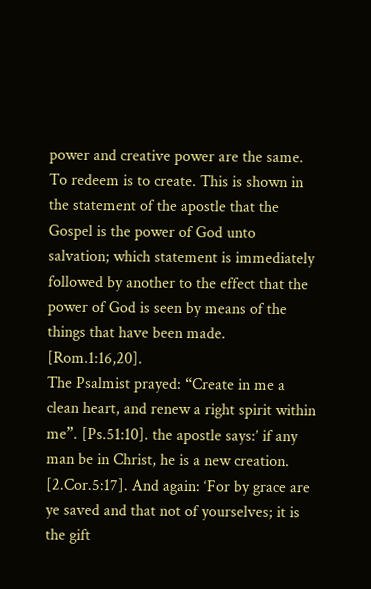power and creative power are the same. To redeem is to create. This is shown in the statement of the apostle that the Gospel is the power of God unto salvation; which statement is immediately followed by another to the effect that the power of God is seen by means of the things that have been made. [Rom.1:16,20].
The Psalmist prayed: “Create in me a clean heart, and renew a right spirit within me”. [Ps.51:10]. the apostle says:’ if any man be in Christ, he is a new creation. [2.Cor.5:17]. And again: ‘For by grace are ye saved and that not of yourselves; it is the gift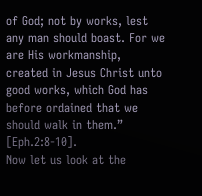of God; not by works, lest any man should boast. For we are His workmanship, created in Jesus Christ unto good works, which God has before ordained that we should walk in them.” [Eph.2:8-10].
Now let us look at the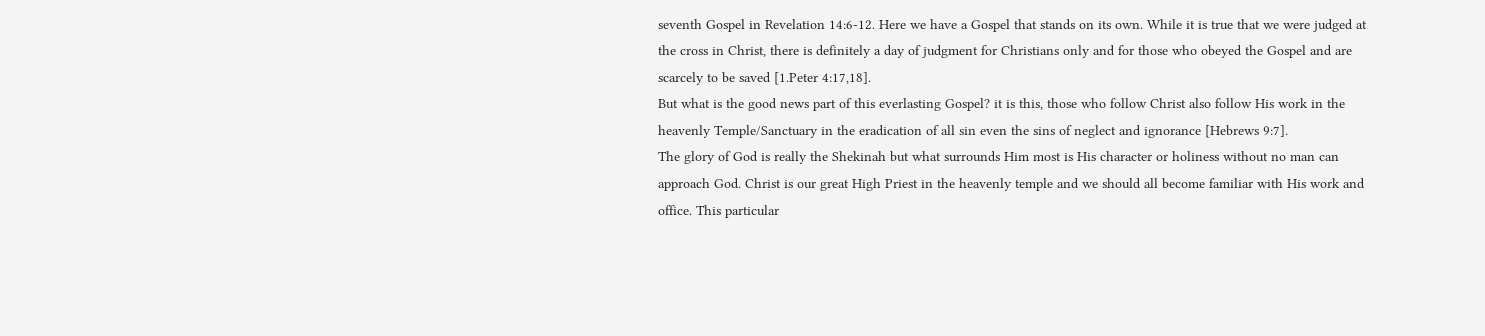seventh Gospel in Revelation 14:6-12. Here we have a Gospel that stands on its own. While it is true that we were judged at the cross in Christ, there is definitely a day of judgment for Christians only and for those who obeyed the Gospel and are scarcely to be saved [1.Peter 4:17,18].
But what is the good news part of this everlasting Gospel? it is this, those who follow Christ also follow His work in the heavenly Temple/Sanctuary in the eradication of all sin even the sins of neglect and ignorance [Hebrews 9:7].
The glory of God is really the Shekinah but what surrounds Him most is His character or holiness without no man can approach God. Christ is our great High Priest in the heavenly temple and we should all become familiar with His work and office. This particular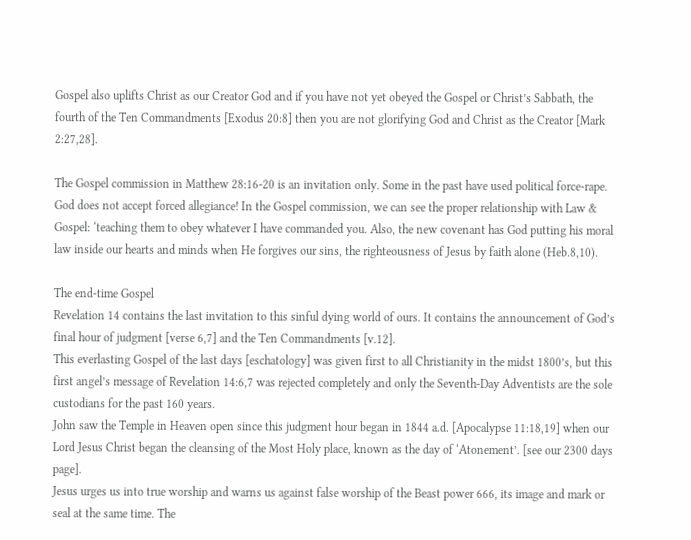Gospel also uplifts Christ as our Creator God and if you have not yet obeyed the Gospel or Christ’s Sabbath, the fourth of the Ten Commandments [Exodus 20:8] then you are not glorifying God and Christ as the Creator [Mark 2:27,28].

The Gospel commission in Matthew 28:16-20 is an invitation only. Some in the past have used political force-rape. God does not accept forced allegiance! In the Gospel commission, we can see the proper relationship with Law & Gospel: ‘teaching them to obey whatever I have commanded you. Also, the new covenant has God putting his moral law inside our hearts and minds when He forgives our sins, the righteousness of Jesus by faith alone (Heb.8,10).

The end-time Gospel
Revelation 14 contains the last invitation to this sinful dying world of ours. It contains the announcement of God’s final hour of judgment [verse 6,7] and the Ten Commandments [v.12].
This everlasting Gospel of the last days [eschatology] was given first to all Christianity in the midst 1800’s, but this first angel’s message of Revelation 14:6,7 was rejected completely and only the Seventh-Day Adventists are the sole custodians for the past 160 years.
John saw the Temple in Heaven open since this judgment hour began in 1844 a.d. [Apocalypse 11:18,19] when our Lord Jesus Christ began the cleansing of the Most Holy place, known as the day of ‘Atonement’. [see our 2300 days page].
Jesus urges us into true worship and warns us against false worship of the Beast power 666, its image and mark or seal at the same time. The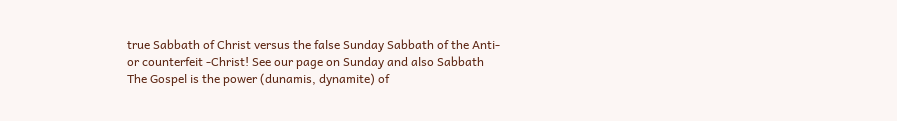true Sabbath of Christ versus the false Sunday Sabbath of the Anti- or counterfeit -Christ! See our page on Sunday and also Sabbath
The Gospel is the power (dunamis, dynamite) of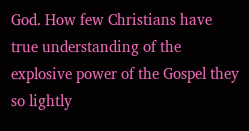God. How few Christians have true understanding of the explosive power of the Gospel they so lightly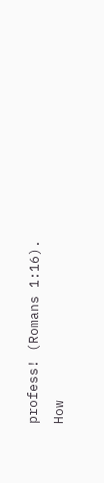profess! (Romans 1:16).
How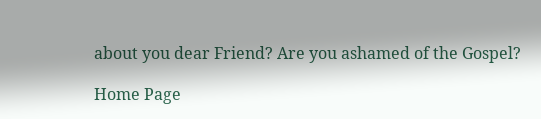about you dear Friend? Are you ashamed of the Gospel?

Home Page